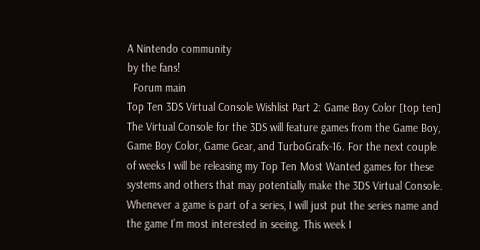A Nintendo community
by the fans!
  Forum main
Top Ten 3DS Virtual Console Wishlist Part 2: Game Boy Color [top ten]
The Virtual Console for the 3DS will feature games from the Game Boy, Game Boy Color, Game Gear, and TurboGrafx-16. For the next couple of weeks I will be releasing my Top Ten Most Wanted games for these systems and others that may potentially make the 3DS Virtual Console. Whenever a game is part of a series, I will just put the series name and the game I’m most interested in seeing. This week I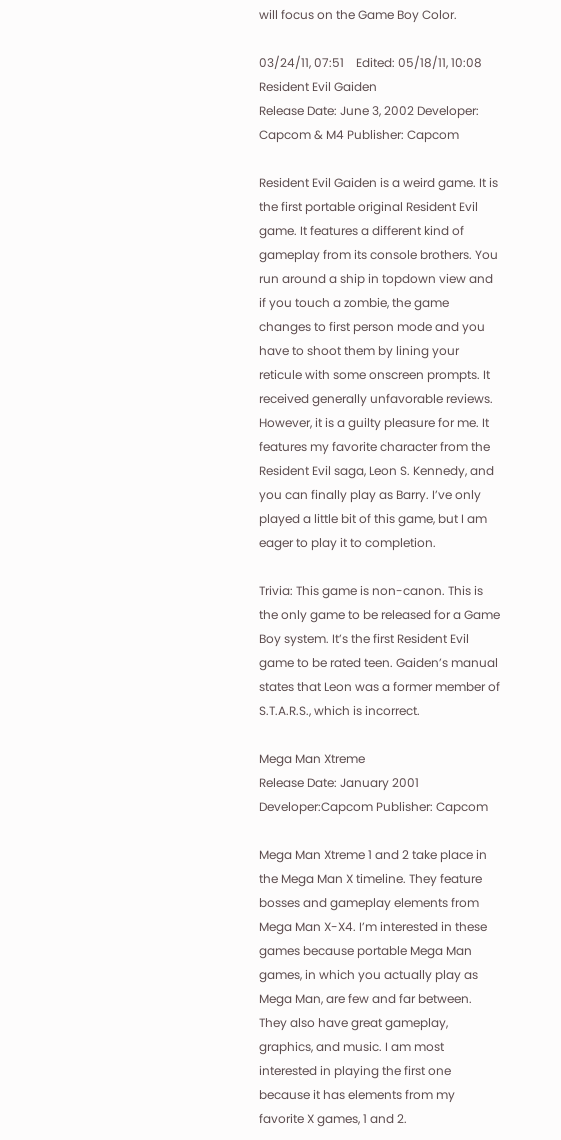will focus on the Game Boy Color.

03/24/11, 07:51    Edited: 05/18/11, 10:08
Resident Evil Gaiden
Release Date: June 3, 2002 Developer: Capcom & M4 Publisher: Capcom

Resident Evil Gaiden is a weird game. It is the first portable original Resident Evil game. It features a different kind of gameplay from its console brothers. You run around a ship in topdown view and if you touch a zombie, the game changes to first person mode and you have to shoot them by lining your reticule with some onscreen prompts. It received generally unfavorable reviews. However, it is a guilty pleasure for me. It features my favorite character from the Resident Evil saga, Leon S. Kennedy, and you can finally play as Barry. I’ve only played a little bit of this game, but I am eager to play it to completion.

Trivia: This game is non-canon. This is the only game to be released for a Game Boy system. It’s the first Resident Evil game to be rated teen. Gaiden’s manual states that Leon was a former member of S.T.A.R.S., which is incorrect.

Mega Man Xtreme
Release Date: January 2001 Developer:Capcom Publisher: Capcom

Mega Man Xtreme 1 and 2 take place in the Mega Man X timeline. They feature bosses and gameplay elements from Mega Man X-X4. I’m interested in these games because portable Mega Man games, in which you actually play as Mega Man, are few and far between. They also have great gameplay, graphics, and music. I am most interested in playing the first one because it has elements from my favorite X games, 1 and 2.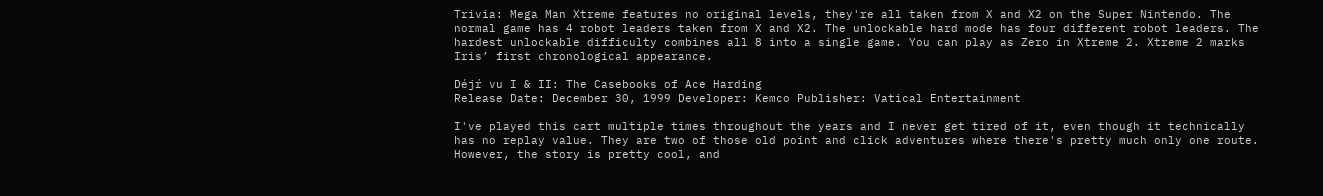Trivia: Mega Man Xtreme features no original levels, they're all taken from X and X2 on the Super Nintendo. The normal game has 4 robot leaders taken from X and X2. The unlockable hard mode has four different robot leaders. The hardest unlockable difficulty combines all 8 into a single game. You can play as Zero in Xtreme 2. Xtreme 2 marks Iris’ first chronological appearance.

Déjŕ vu I & II: The Casebooks of Ace Harding
Release Date: December 30, 1999 Developer: Kemco Publisher: Vatical Entertainment

I've played this cart multiple times throughout the years and I never get tired of it, even though it technically has no replay value. They are two of those old point and click adventures where there's pretty much only one route. However, the story is pretty cool, and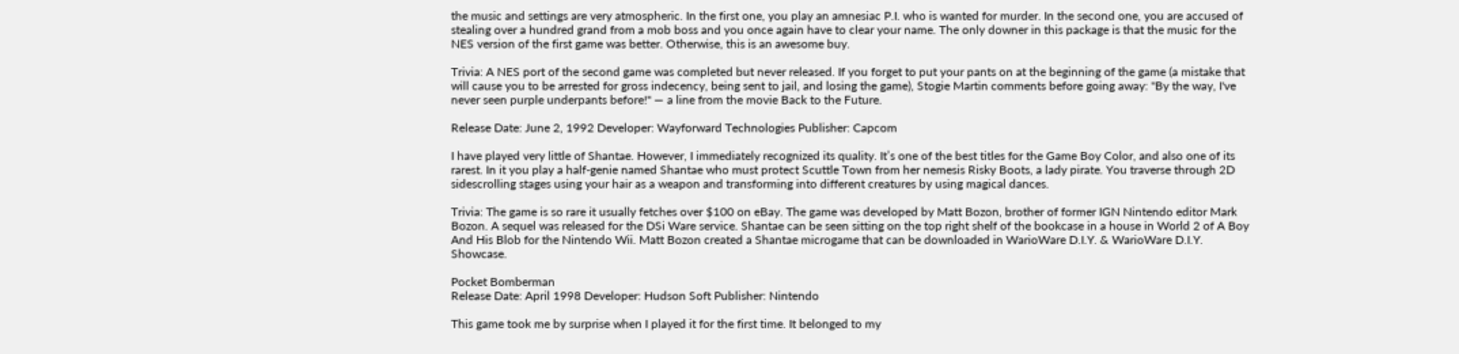the music and settings are very atmospheric. In the first one, you play an amnesiac P.I. who is wanted for murder. In the second one, you are accused of stealing over a hundred grand from a mob boss and you once again have to clear your name. The only downer in this package is that the music for the NES version of the first game was better. Otherwise, this is an awesome buy.

Trivia: A NES port of the second game was completed but never released. If you forget to put your pants on at the beginning of the game (a mistake that will cause you to be arrested for gross indecency, being sent to jail, and losing the game), Stogie Martin comments before going away: "By the way, I've never seen purple underpants before!" — a line from the movie Back to the Future.

Release Date: June 2, 1992 Developer: Wayforward Technologies Publisher: Capcom

I have played very little of Shantae. However, I immediately recognized its quality. It’s one of the best titles for the Game Boy Color, and also one of its rarest. In it you play a half-genie named Shantae who must protect Scuttle Town from her nemesis Risky Boots, a lady pirate. You traverse through 2D sidescrolling stages using your hair as a weapon and transforming into different creatures by using magical dances.

Trivia: The game is so rare it usually fetches over $100 on eBay. The game was developed by Matt Bozon, brother of former IGN Nintendo editor Mark Bozon. A sequel was released for the DSi Ware service. Shantae can be seen sitting on the top right shelf of the bookcase in a house in World 2 of A Boy And His Blob for the Nintendo Wii. Matt Bozon created a Shantae microgame that can be downloaded in WarioWare D.I.Y. & WarioWare D.I.Y. Showcase.

Pocket Bomberman
Release Date: April 1998 Developer: Hudson Soft Publisher: Nintendo

This game took me by surprise when I played it for the first time. It belonged to my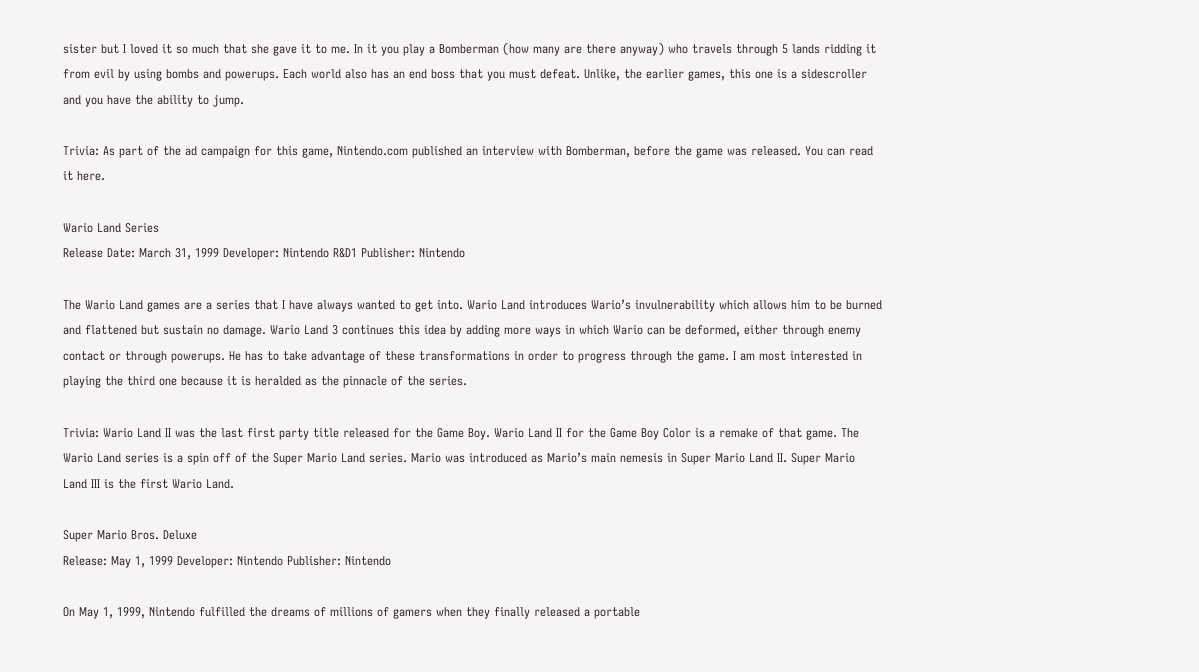sister but I loved it so much that she gave it to me. In it you play a Bomberman (how many are there anyway) who travels through 5 lands ridding it from evil by using bombs and powerups. Each world also has an end boss that you must defeat. Unlike, the earlier games, this one is a sidescroller and you have the ability to jump.

Trivia: As part of the ad campaign for this game, Nintendo.com published an interview with Bomberman, before the game was released. You can read it here.

Wario Land Series
Release Date: March 31, 1999 Developer: Nintendo R&D1 Publisher: Nintendo

The Wario Land games are a series that I have always wanted to get into. Wario Land introduces Wario’s invulnerability which allows him to be burned and flattened but sustain no damage. Wario Land 3 continues this idea by adding more ways in which Wario can be deformed, either through enemy contact or through powerups. He has to take advantage of these transformations in order to progress through the game. I am most interested in playing the third one because it is heralded as the pinnacle of the series.

Trivia: Wario Land II was the last first party title released for the Game Boy. Wario Land II for the Game Boy Color is a remake of that game. The Wario Land series is a spin off of the Super Mario Land series. Mario was introduced as Mario’s main nemesis in Super Mario Land II. Super Mario Land III is the first Wario Land.

Super Mario Bros. Deluxe
Release: May 1, 1999 Developer: Nintendo Publisher: Nintendo

On May 1, 1999, Nintendo fulfilled the dreams of millions of gamers when they finally released a portable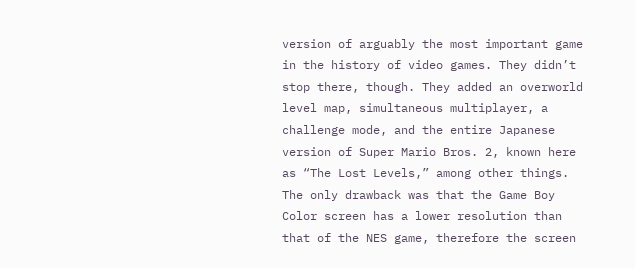version of arguably the most important game in the history of video games. They didn’t stop there, though. They added an overworld level map, simultaneous multiplayer, a challenge mode, and the entire Japanese version of Super Mario Bros. 2, known here as “The Lost Levels,” among other things. The only drawback was that the Game Boy Color screen has a lower resolution than that of the NES game, therefore the screen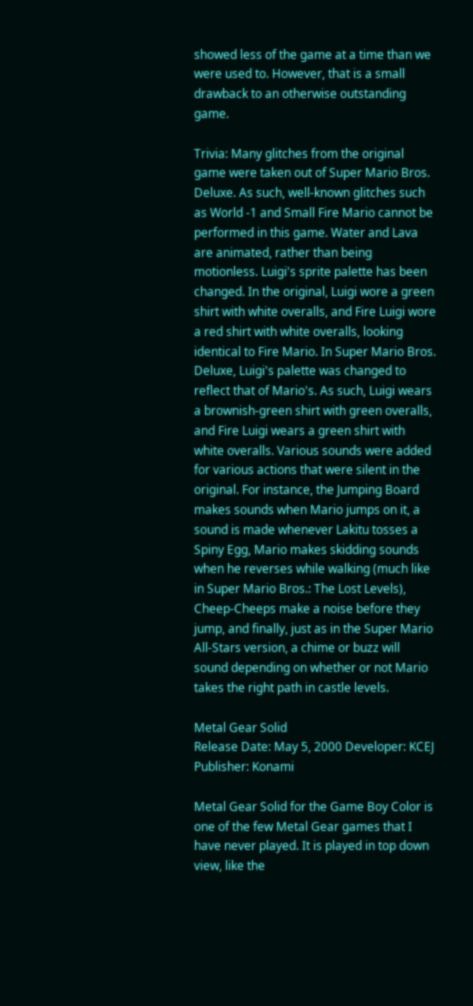showed less of the game at a time than we were used to. However, that is a small drawback to an otherwise outstanding game.

Trivia: Many glitches from the original game were taken out of Super Mario Bros. Deluxe. As such, well-known glitches such as World -1 and Small Fire Mario cannot be performed in this game. Water and Lava are animated, rather than being motionless. Luigi's sprite palette has been changed. In the original, Luigi wore a green shirt with white overalls, and Fire Luigi wore a red shirt with white overalls, looking identical to Fire Mario. In Super Mario Bros. Deluxe, Luigi's palette was changed to reflect that of Mario's. As such, Luigi wears a brownish-green shirt with green overalls, and Fire Luigi wears a green shirt with white overalls. Various sounds were added for various actions that were silent in the original. For instance, the Jumping Board makes sounds when Mario jumps on it, a sound is made whenever Lakitu tosses a Spiny Egg, Mario makes skidding sounds when he reverses while walking (much like in Super Mario Bros.: The Lost Levels), Cheep-Cheeps make a noise before they jump, and finally, just as in the Super Mario All-Stars version, a chime or buzz will sound depending on whether or not Mario takes the right path in castle levels.

Metal Gear Solid
Release Date: May 5, 2000 Developer: KCEJ Publisher: Konami

Metal Gear Solid for the Game Boy Color is one of the few Metal Gear games that I have never played. It is played in top down view, like the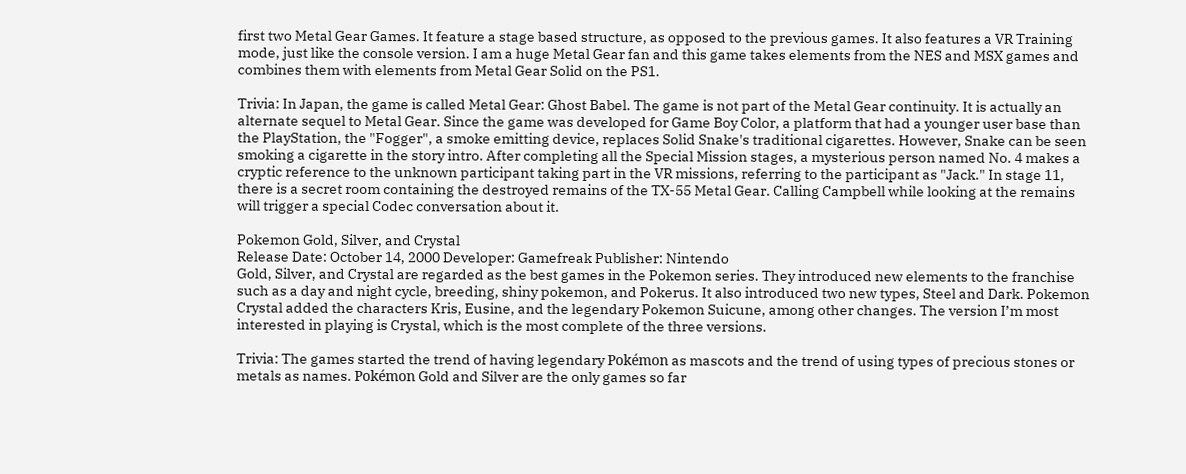first two Metal Gear Games. It feature a stage based structure, as opposed to the previous games. It also features a VR Training mode, just like the console version. I am a huge Metal Gear fan and this game takes elements from the NES and MSX games and combines them with elements from Metal Gear Solid on the PS1.

Trivia: In Japan, the game is called Metal Gear: Ghost Babel. The game is not part of the Metal Gear continuity. It is actually an alternate sequel to Metal Gear. Since the game was developed for Game Boy Color, a platform that had a younger user base than the PlayStation, the "Fogger", a smoke emitting device, replaces Solid Snake's traditional cigarettes. However, Snake can be seen smoking a cigarette in the story intro. After completing all the Special Mission stages, a mysterious person named No. 4 makes a cryptic reference to the unknown participant taking part in the VR missions, referring to the participant as "Jack." In stage 11, there is a secret room containing the destroyed remains of the TX-55 Metal Gear. Calling Campbell while looking at the remains will trigger a special Codec conversation about it.

Pokemon Gold, Silver, and Crystal
Release Date: October 14, 2000 Developer: Gamefreak Publisher: Nintendo
Gold, Silver, and Crystal are regarded as the best games in the Pokemon series. They introduced new elements to the franchise such as a day and night cycle, breeding, shiny pokemon, and Pokerus. It also introduced two new types, Steel and Dark. Pokemon Crystal added the characters Kris, Eusine, and the legendary Pokemon Suicune, among other changes. The version I’m most interested in playing is Crystal, which is the most complete of the three versions.

Trivia: The games started the trend of having legendary Pokémon as mascots and the trend of using types of precious stones or metals as names. Pokémon Gold and Silver are the only games so far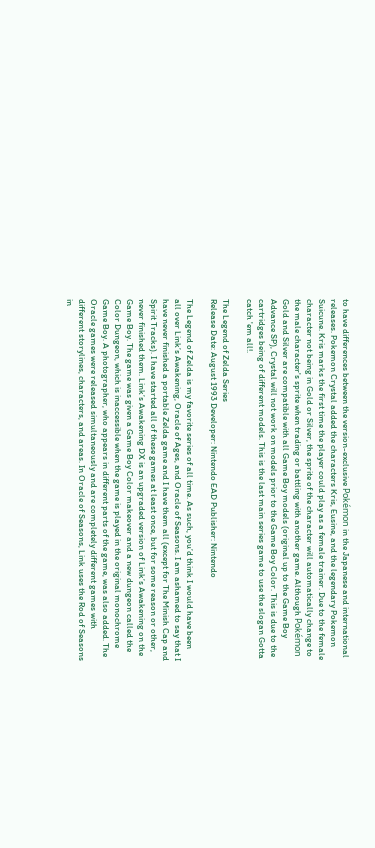to have differences between the version-exclusive Pokémon in the Japanese and international releases. Pokemon Crystal added the characters Kris, Eusine, and the legendary Pokemon Suicune. Kris marks the first time the player could play as a female trainer. Due to the female character not being in Gold or Silver, the sprite of the character will automatically change to the male character's sprite when trading or battling with another game. Although Pokémon Gold and Silver are compatible with all Game Boy models (original up to the Game Boy Advance SP), Crystal will not work on models prior to the Game Boy Color. This is due to the cartridges being of different models. This is the last main series game to use the slogan Gotta catch 'em all!.

The Legend of Zelda Series
Release Date: August 1993 Developer: Nintendo EAD Publisher: Nintendo

The Legend of Zelda is my favorite series of all time. As such, you’d think I would have been all over Link’s Awakening, Oracle of Ages, and Oracle of Seasons. I am ashamed to say that I have never finished a portable Zelda game and I have them all (except for The Minish Cap and Spirit Tracks). I have started all of these games at least once, but for some reason or other, never finished them. Link’s Awakening DX is an upgraded version of Link’s Awakening on the Game Boy. The game was given a Game Boy Color makeover and a new dungeon called the Color Dungeon, which is inaccessible when the game is played in the original monochrome Game Boy. A photographer, who appears in different parts of the game, was also added. The Oracle games were released simultaneously and are completely different games with different storylines, characters, and areas. In Oracle of Seasons, Link uses the Rod of Seasons in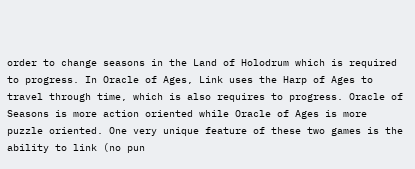order to change seasons in the Land of Holodrum which is required to progress. In Oracle of Ages, Link uses the Harp of Ages to travel through time, which is also requires to progress. Oracle of Seasons is more action oriented while Oracle of Ages is more puzzle oriented. One very unique feature of these two games is the ability to link (no pun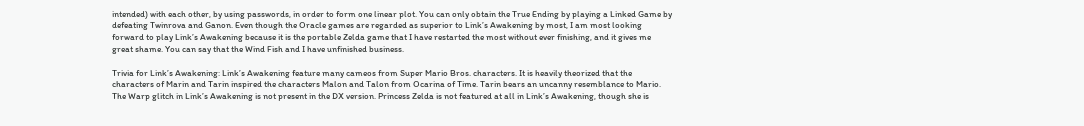intended) with each other, by using passwords, in order to form one linear plot. You can only obtain the True Ending by playing a Linked Game by defeating Twinrova and Ganon. Even though the Oracle games are regarded as superior to Link’s Awakening by most, I am most looking forward to play Link’s Awakening because it is the portable Zelda game that I have restarted the most without ever finishing, and it gives me great shame. You can say that the Wind Fish and I have unfinished business.

Trivia for Link’s Awakening: Link’s Awakening feature many cameos from Super Mario Bros. characters. It is heavily theorized that the characters of Marin and Tarin inspired the characters Malon and Talon from Ocarina of Time. Tarin bears an uncanny resemblance to Mario. The Warp glitch in Link’s Awakening is not present in the DX version. Princess Zelda is not featured at all in Link’s Awakening, though she is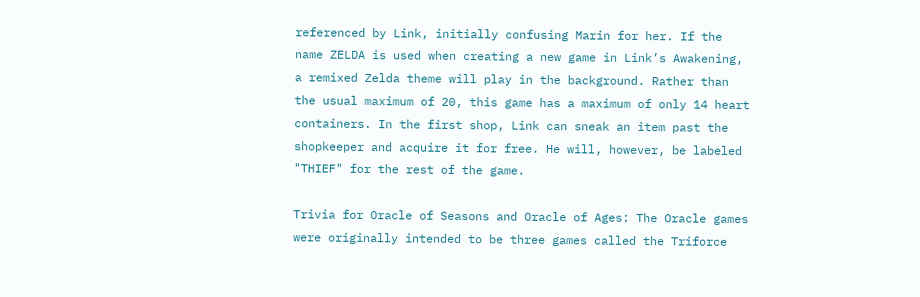referenced by Link, initially confusing Marin for her. If the name ZELDA is used when creating a new game in Link’s Awakening, a remixed Zelda theme will play in the background. Rather than the usual maximum of 20, this game has a maximum of only 14 heart containers. In the first shop, Link can sneak an item past the shopkeeper and acquire it for free. He will, however, be labeled "THIEF" for the rest of the game.

Trivia for Oracle of Seasons and Oracle of Ages: The Oracle games were originally intended to be three games called the Triforce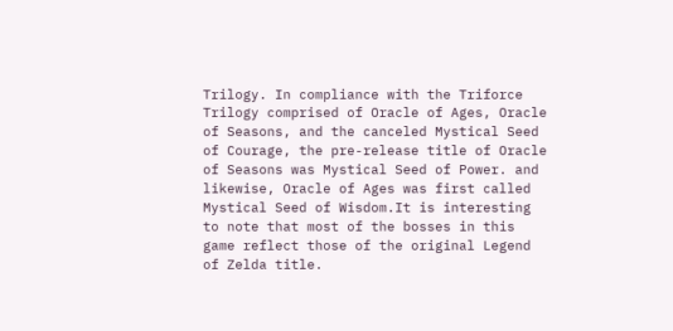Trilogy. In compliance with the Triforce Trilogy comprised of Oracle of Ages, Oracle of Seasons, and the canceled Mystical Seed of Courage, the pre-release title of Oracle of Seasons was Mystical Seed of Power. and likewise, Oracle of Ages was first called Mystical Seed of Wisdom.It is interesting to note that most of the bosses in this game reflect those of the original Legend of Zelda title.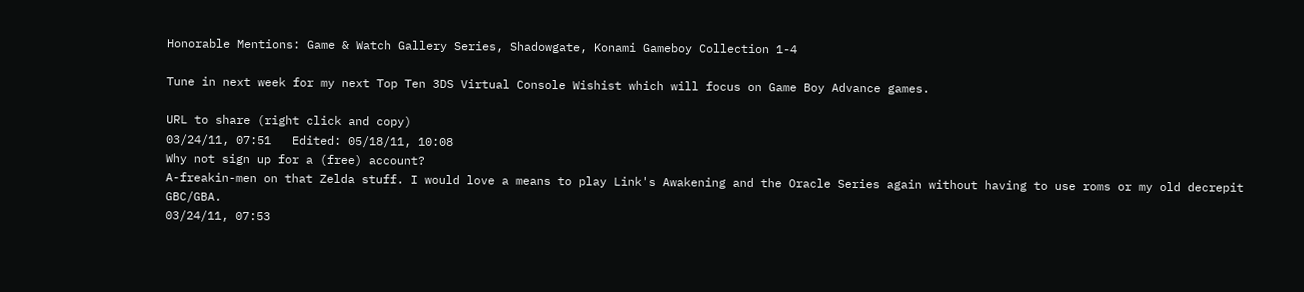Honorable Mentions: Game & Watch Gallery Series, Shadowgate, Konami Gameboy Collection 1-4

Tune in next week for my next Top Ten 3DS Virtual Console Wishist which will focus on Game Boy Advance games.

URL to share (right click and copy)
03/24/11, 07:51   Edited: 05/18/11, 10:08
Why not sign up for a (free) account?
A-freakin-men on that Zelda stuff. I would love a means to play Link's Awakening and the Oracle Series again without having to use roms or my old decrepit GBC/GBA.
03/24/11, 07:53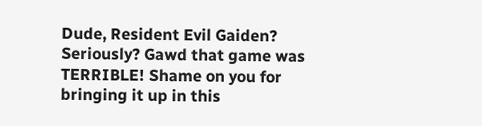Dude, Resident Evil Gaiden? Seriously? Gawd that game was TERRIBLE! Shame on you for bringing it up in this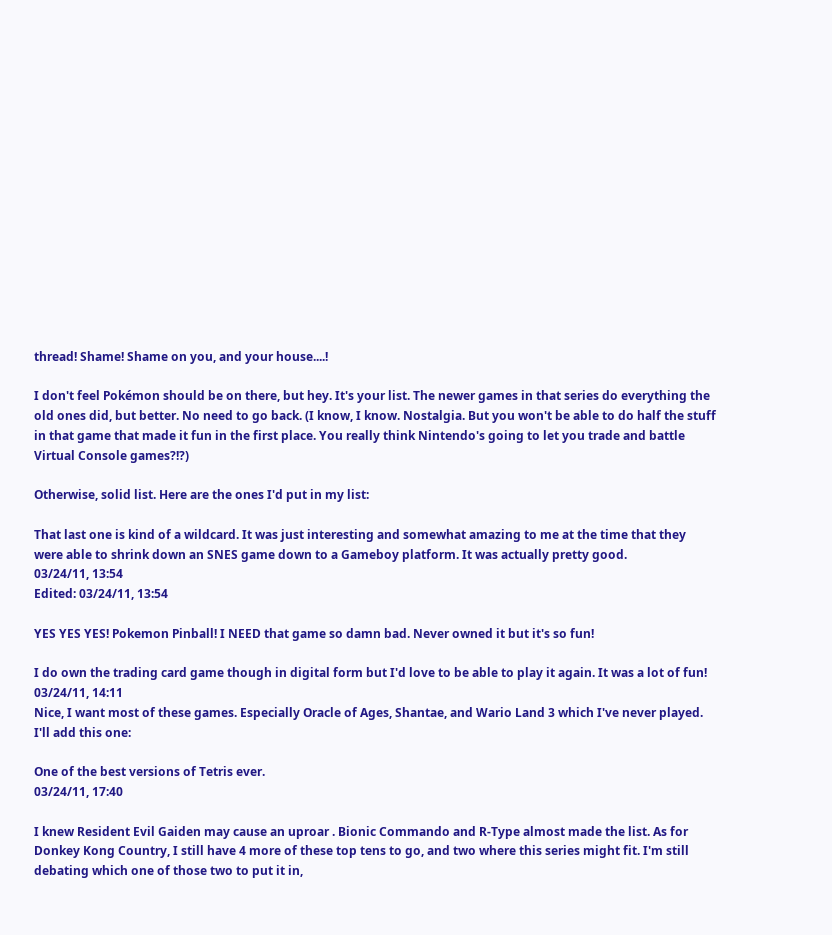thread! Shame! Shame on you, and your house....!

I don't feel Pokémon should be on there, but hey. It's your list. The newer games in that series do everything the old ones did, but better. No need to go back. (I know, I know. Nostalgia. But you won't be able to do half the stuff in that game that made it fun in the first place. You really think Nintendo's going to let you trade and battle Virtual Console games?!?)

Otherwise, solid list. Here are the ones I'd put in my list:

That last one is kind of a wildcard. It was just interesting and somewhat amazing to me at the time that they were able to shrink down an SNES game down to a Gameboy platform. It was actually pretty good.
03/24/11, 13:54
Edited: 03/24/11, 13:54

YES YES YES! Pokemon Pinball! I NEED that game so damn bad. Never owned it but it's so fun!

I do own the trading card game though in digital form but I'd love to be able to play it again. It was a lot of fun!
03/24/11, 14:11
Nice, I want most of these games. Especially Oracle of Ages, Shantae, and Wario Land 3 which I've never played.
I'll add this one:

One of the best versions of Tetris ever.
03/24/11, 17:40

I knew Resident Evil Gaiden may cause an uproar . Bionic Commando and R-Type almost made the list. As for Donkey Kong Country, I still have 4 more of these top tens to go, and two where this series might fit. I'm still debating which one of those two to put it in,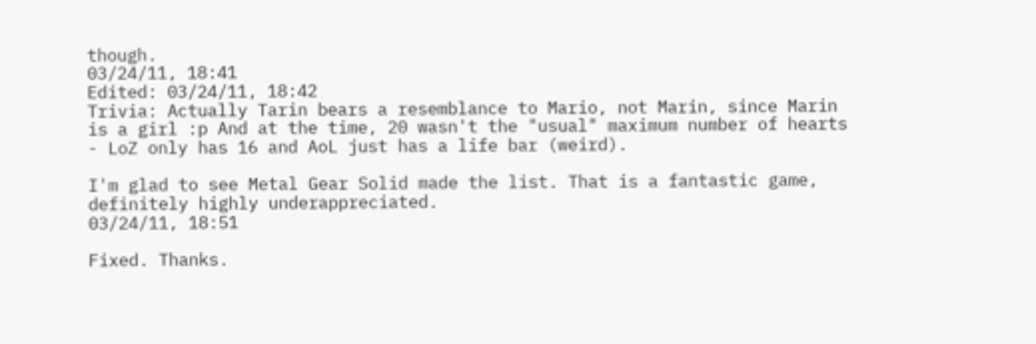though.
03/24/11, 18:41
Edited: 03/24/11, 18:42
Trivia: Actually Tarin bears a resemblance to Mario, not Marin, since Marin is a girl :p And at the time, 20 wasn't the "usual" maximum number of hearts - LoZ only has 16 and AoL just has a life bar (weird).

I'm glad to see Metal Gear Solid made the list. That is a fantastic game, definitely highly underappreciated.
03/24/11, 18:51

Fixed. Thanks.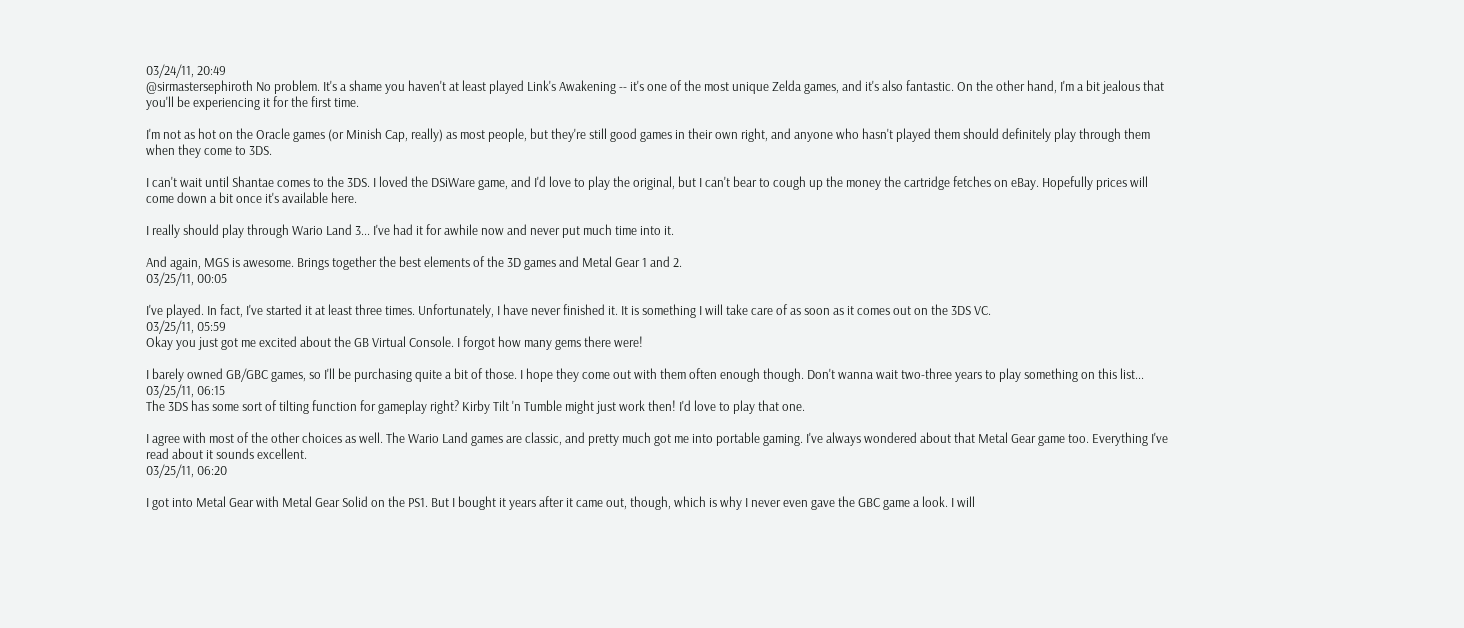03/24/11, 20:49
@sirmastersephiroth No problem. It's a shame you haven't at least played Link's Awakening -- it's one of the most unique Zelda games, and it's also fantastic. On the other hand, I'm a bit jealous that you'll be experiencing it for the first time.

I'm not as hot on the Oracle games (or Minish Cap, really) as most people, but they're still good games in their own right, and anyone who hasn't played them should definitely play through them when they come to 3DS.

I can't wait until Shantae comes to the 3DS. I loved the DSiWare game, and I'd love to play the original, but I can't bear to cough up the money the cartridge fetches on eBay. Hopefully prices will come down a bit once it's available here.

I really should play through Wario Land 3... I've had it for awhile now and never put much time into it.

And again, MGS is awesome. Brings together the best elements of the 3D games and Metal Gear 1 and 2.
03/25/11, 00:05

I've played. In fact, I've started it at least three times. Unfortunately, I have never finished it. It is something I will take care of as soon as it comes out on the 3DS VC.
03/25/11, 05:59
Okay you just got me excited about the GB Virtual Console. I forgot how many gems there were!

I barely owned GB/GBC games, so I'll be purchasing quite a bit of those. I hope they come out with them often enough though. Don't wanna wait two-three years to play something on this list...
03/25/11, 06:15
The 3DS has some sort of tilting function for gameplay right? Kirby Tilt 'n Tumble might just work then! I'd love to play that one.

I agree with most of the other choices as well. The Wario Land games are classic, and pretty much got me into portable gaming. I've always wondered about that Metal Gear game too. Everything I've read about it sounds excellent.
03/25/11, 06:20

I got into Metal Gear with Metal Gear Solid on the PS1. But I bought it years after it came out, though, which is why I never even gave the GBC game a look. I will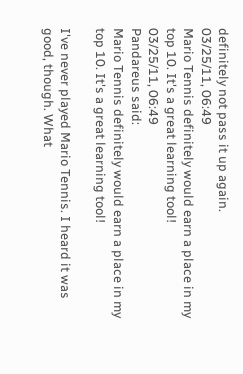definitely not pass it up again.
03/25/11, 06:49
Mario Tennis definitely would earn a place in my top 10. It's a great learning tool!
03/25/11, 06:49
Pandareus said:
Mario Tennis definitely would earn a place in my top 10. It's a great learning tool!

I've never played Mario Tennis. I heard it was good, though. What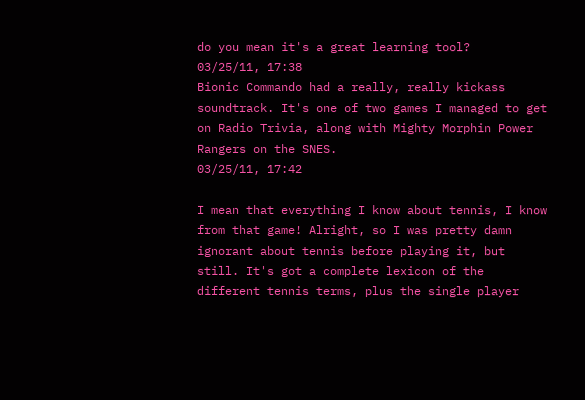do you mean it's a great learning tool?
03/25/11, 17:38
Bionic Commando had a really, really kickass soundtrack. It's one of two games I managed to get on Radio Trivia, along with Mighty Morphin Power Rangers on the SNES.
03/25/11, 17:42

I mean that everything I know about tennis, I know from that game! Alright, so I was pretty damn ignorant about tennis before playing it, but still. It's got a complete lexicon of the different tennis terms, plus the single player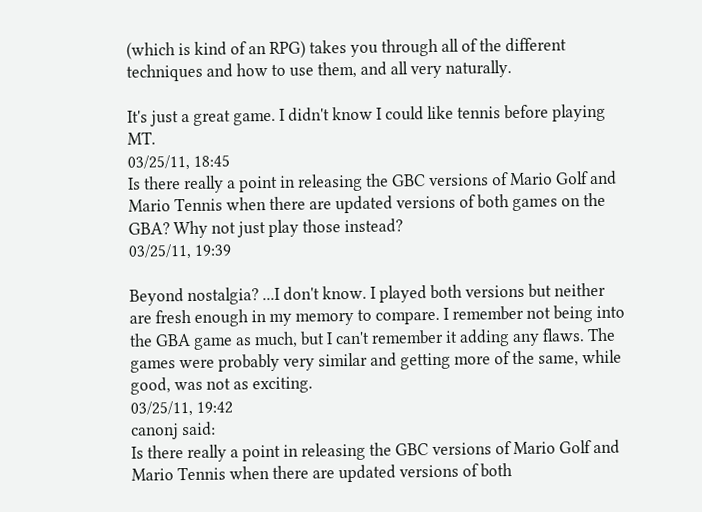(which is kind of an RPG) takes you through all of the different techniques and how to use them, and all very naturally.

It's just a great game. I didn't know I could like tennis before playing MT.
03/25/11, 18:45
Is there really a point in releasing the GBC versions of Mario Golf and Mario Tennis when there are updated versions of both games on the GBA? Why not just play those instead?
03/25/11, 19:39

Beyond nostalgia? ...I don't know. I played both versions but neither are fresh enough in my memory to compare. I remember not being into the GBA game as much, but I can't remember it adding any flaws. The games were probably very similar and getting more of the same, while good, was not as exciting.
03/25/11, 19:42
canonj said:
Is there really a point in releasing the GBC versions of Mario Golf and Mario Tennis when there are updated versions of both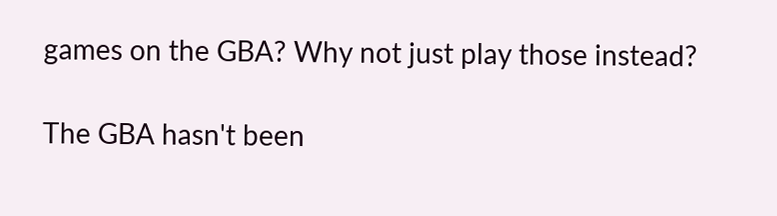games on the GBA? Why not just play those instead?

The GBA hasn't been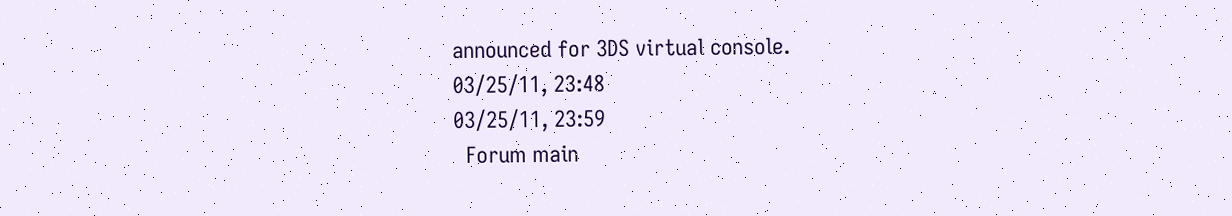announced for 3DS virtual console.
03/25/11, 23:48
03/25/11, 23:59
  Forum main